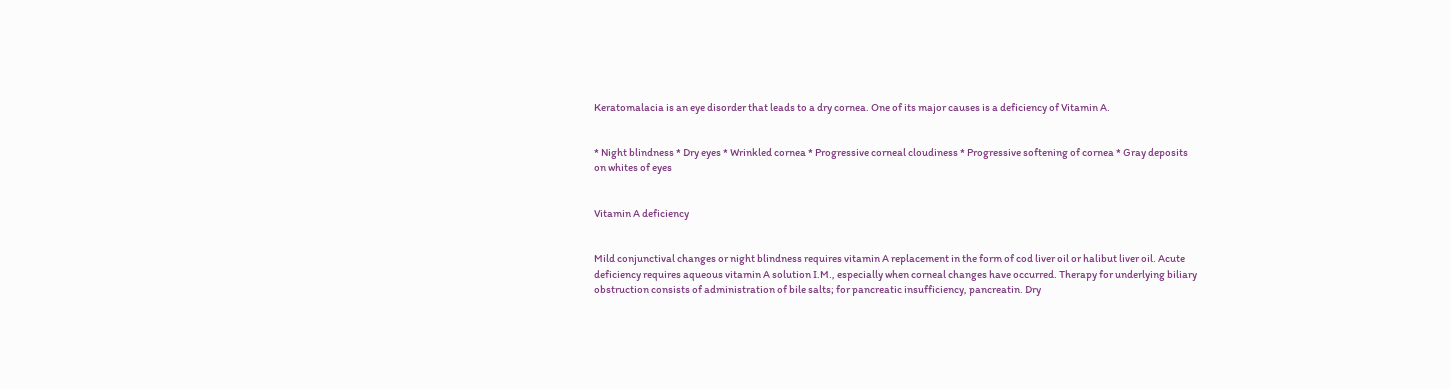Keratomalacia is an eye disorder that leads to a dry cornea. One of its major causes is a deficiency of Vitamin A.


* Night blindness * Dry eyes * Wrinkled cornea * Progressive corneal cloudiness * Progressive softening of cornea * Gray deposits on whites of eyes


Vitamin A deficiency


Mild conjunctival changes or night blindness requires vitamin A replacement in the form of cod liver oil or halibut liver oil. Acute deficiency requires aqueous vitamin A solution I.M., especially when corneal changes have occurred. Therapy for underlying biliary obstruction consists of administration of bile salts; for pancreatic insufficiency, pancreatin. Dry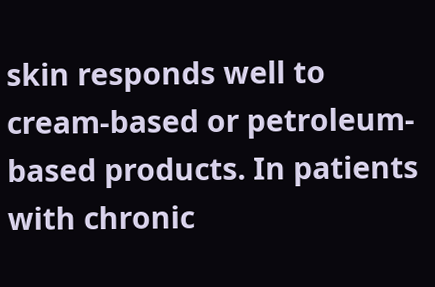skin responds well to cream-based or petroleum-based products. In patients with chronic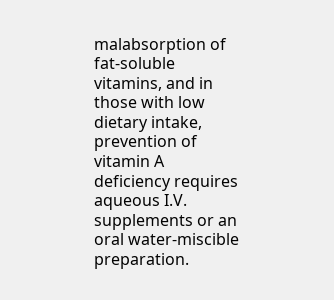malabsorption of fat-soluble vitamins, and in those with low dietary intake, prevention of vitamin A deficiency requires aqueous I.V. supplements or an oral water-miscible preparation.